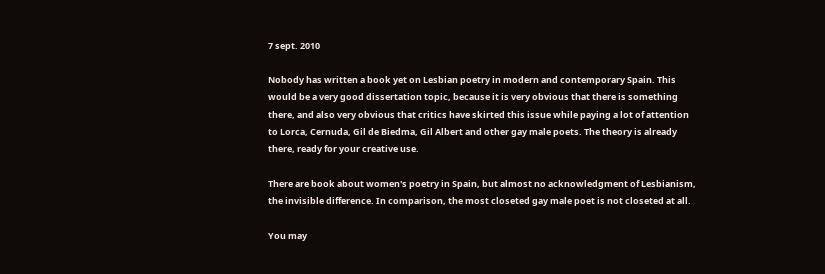7 sept. 2010

Nobody has written a book yet on Lesbian poetry in modern and contemporary Spain. This would be a very good dissertation topic, because it is very obvious that there is something there, and also very obvious that critics have skirted this issue while paying a lot of attention to Lorca, Cernuda, Gil de Biedma, Gil Albert and other gay male poets. The theory is already there, ready for your creative use.

There are book about women's poetry in Spain, but almost no acknowledgment of Lesbianism, the invisible difference. In comparison, the most closeted gay male poet is not closeted at all.

You may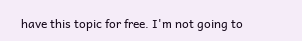have this topic for free. I'm not going to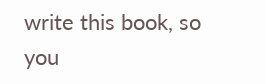write this book, so you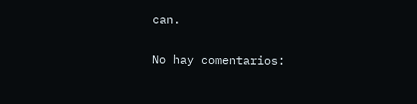can.

No hay comentarios: